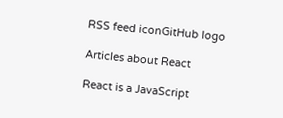RSS feed iconGitHub logo

Articles about React

React is a JavaScript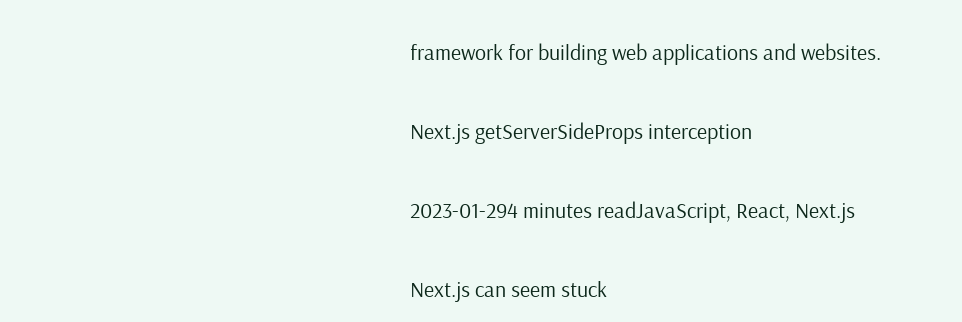framework for building web applications and websites.

Next.js getServerSideProps interception

2023-01-294 minutes readJavaScript, React, Next.js

Next.js can seem stuck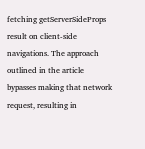fetching getServerSideProps result on client-side navigations. The approach outlined in the article bypasses making that network request, resulting in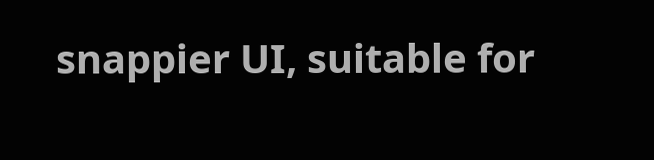snappier UI, suitable for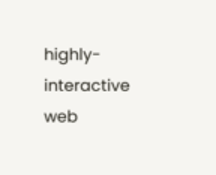highly-interactive web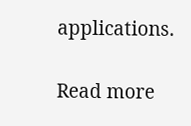applications.

Read more